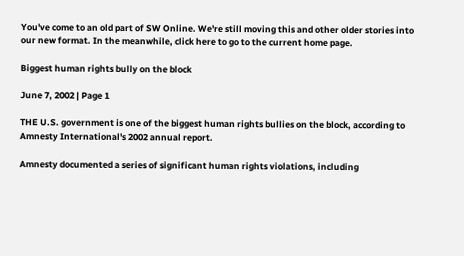You've come to an old part of SW Online. We're still moving this and other older stories into our new format. In the meanwhile, click here to go to the current home page.

Biggest human rights bully on the block

June 7, 2002 | Page 1

THE U.S. government is one of the biggest human rights bullies on the block, according to Amnesty International's 2002 annual report.

Amnesty documented a series of significant human rights violations, including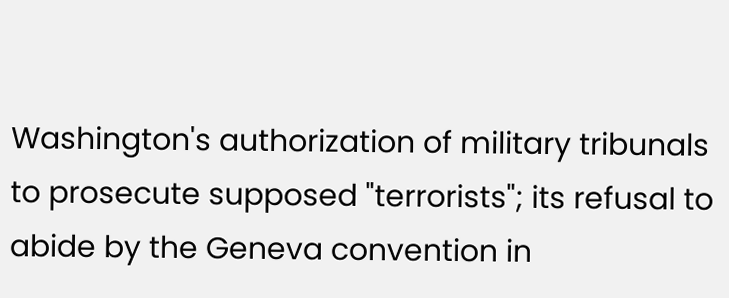Washington's authorization of military tribunals to prosecute supposed "terrorists"; its refusal to abide by the Geneva convention in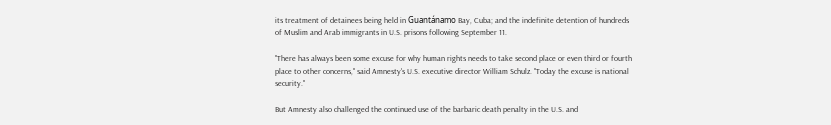its treatment of detainees being held in Guantánamo Bay, Cuba; and the indefinite detention of hundreds of Muslim and Arab immigrants in U.S. prisons following September 11.

"There has always been some excuse for why human rights needs to take second place or even third or fourth place to other concerns," said Amnesty's U.S. executive director William Schulz. "Today the excuse is national security."

But Amnesty also challenged the continued use of the barbaric death penalty in the U.S. and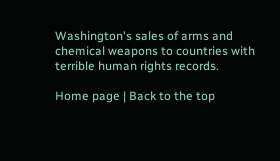Washington's sales of arms and chemical weapons to countries with terrible human rights records.

Home page | Back to the top